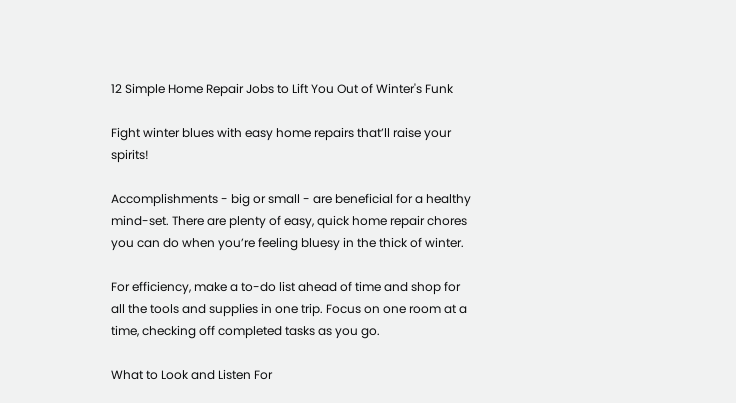12 Simple Home Repair Jobs to Lift You Out of Winter's Funk

Fight winter blues with easy home repairs that’ll raise your spirits!

Accomplishments - big or small - are beneficial for a healthy mind-set. There are plenty of easy, quick home repair chores you can do when you’re feeling bluesy in the thick of winter.

For efficiency, make a to-do list ahead of time and shop for all the tools and supplies in one trip. Focus on one room at a time, checking off completed tasks as you go.

What to Look and Listen For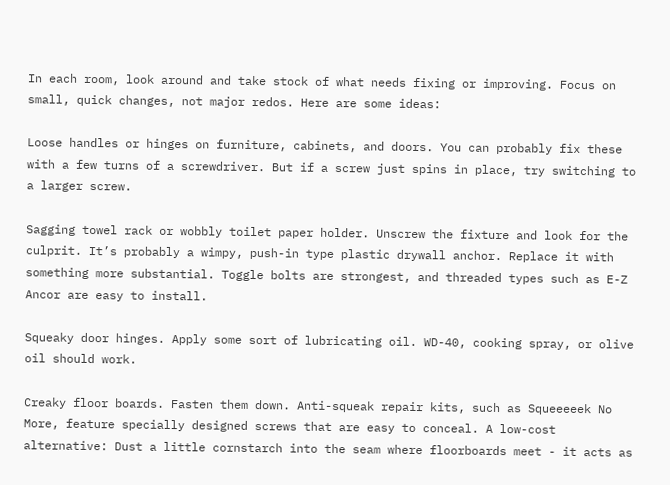In each room, look around and take stock of what needs fixing or improving. Focus on small, quick changes, not major redos. Here are some ideas:

Loose handles or hinges on furniture, cabinets, and doors. You can probably fix these with a few turns of a screwdriver. But if a screw just spins in place, try switching to a larger screw.

Sagging towel rack or wobbly toilet paper holder. Unscrew the fixture and look for the culprit. It’s probably a wimpy, push-in type plastic drywall anchor. Replace it with something more substantial. Toggle bolts are strongest, and threaded types such as E-Z Ancor are easy to install.

Squeaky door hinges. Apply some sort of lubricating oil. WD-40, cooking spray, or olive oil should work.

Creaky floor boards. Fasten them down. Anti-squeak repair kits, such as Squeeeeek No More, feature specially designed screws that are easy to conceal. A low-cost alternative: Dust a little cornstarch into the seam where floorboards meet - it acts as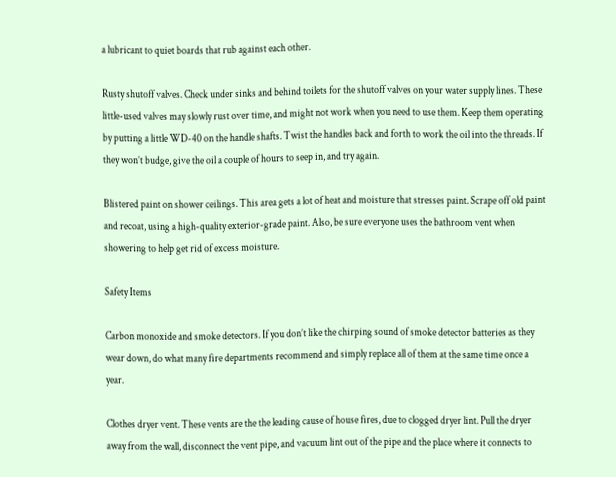a lubricant to quiet boards that rub against each other.

Rusty shutoff valves. Check under sinks and behind toilets for the shutoff valves on your water supply lines. These little-used valves may slowly rust over time, and might not work when you need to use them. Keep them operating by putting a little WD-40 on the handle shafts. Twist the handles back and forth to work the oil into the threads. If they won’t budge, give the oil a couple of hours to seep in, and try again.

Blistered paint on shower ceilings. This area gets a lot of heat and moisture that stresses paint. Scrape off old paint and recoat, using a high-quality exterior-grade paint. Also, be sure everyone uses the bathroom vent when showering to help get rid of excess moisture.

Safety Items

Carbon monoxide and smoke detectors. If you don’t like the chirping sound of smoke detector batteries as they wear down, do what many fire departments recommend and simply replace all of them at the same time once a year.

Clothes dryer vent. These vents are the the leading cause of house fires, due to clogged dryer lint. Pull the dryer away from the wall, disconnect the vent pipe, and vacuum lint out of the pipe and the place where it connects to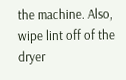the machine. Also, wipe lint off of the dryer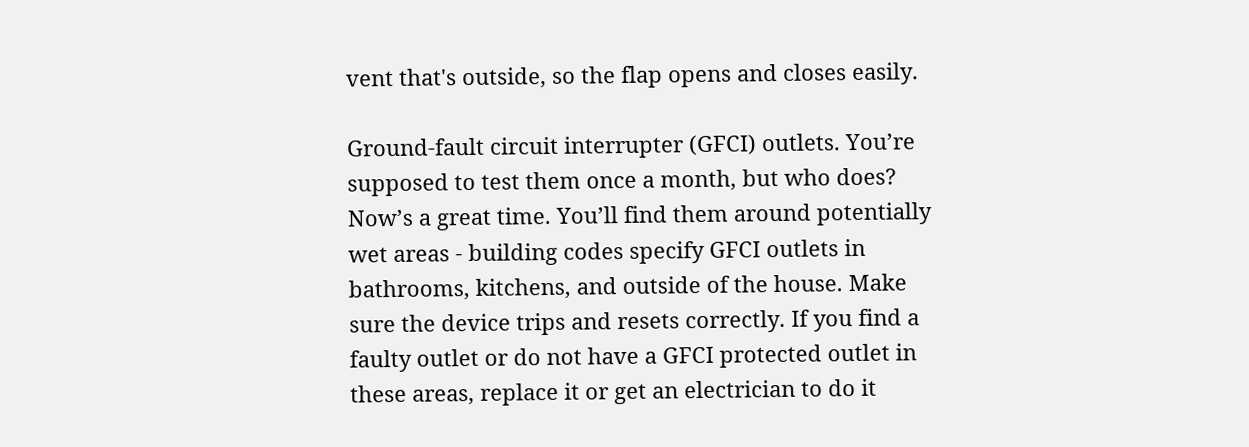vent that's outside, so the flap opens and closes easily.

Ground-fault circuit interrupter (GFCI) outlets. You’re supposed to test them once a month, but who does? Now’s a great time. You’ll find them around potentially wet areas - building codes specify GFCI outlets in bathrooms, kitchens, and outside of the house. Make sure the device trips and resets correctly. If you find a faulty outlet or do not have a GFCI protected outlet in these areas, replace it or get an electrician to do it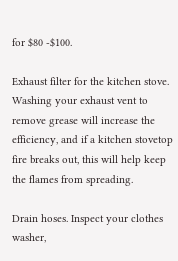for $80 -$100.

Exhaust filter for the kitchen stove. Washing your exhaust vent to remove grease will increase the efficiency, and if a kitchen stovetop fire breaks out, this will help keep the flames from spreading.

Drain hoses. Inspect your clothes washer,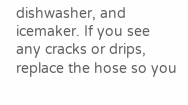dishwasher, and icemaker. If you see any cracks or drips, replace the hose so you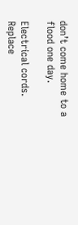don’t come home to a flood one day.

Electrical cords. Replace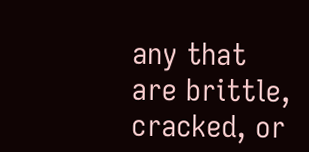any that are brittle, cracked, or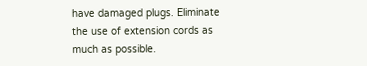have damaged plugs. Eliminate the use of extension cords as much as possible.